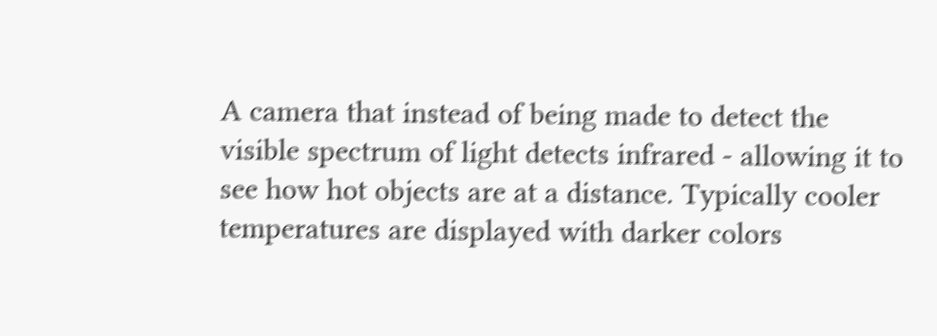A camera that instead of being made to detect the visible spectrum of light detects infrared - allowing it to see how hot objects are at a distance. Typically cooler temperatures are displayed with darker colors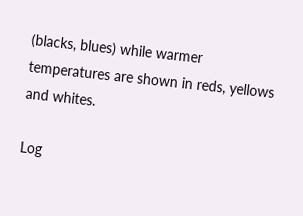(blacks, blues) while warmer temperatures are shown in reds, yellows and whites.

Log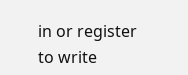in or register to write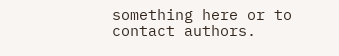something here or to contact authors.